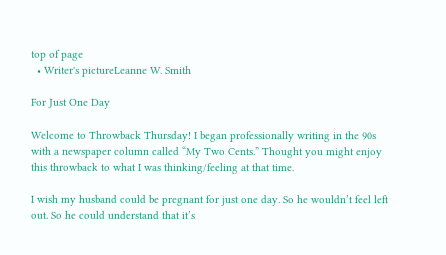top of page
  • Writer's pictureLeanne W. Smith

For Just One Day

Welcome to Throwback Thursday! I began professionally writing in the 90s with a newspaper column called “My Two Cents.” Thought you might enjoy this throwback to what I was thinking/feeling at that time.

I wish my husband could be pregnant for just one day. So he wouldn’t feel left out. So he could understand that it’s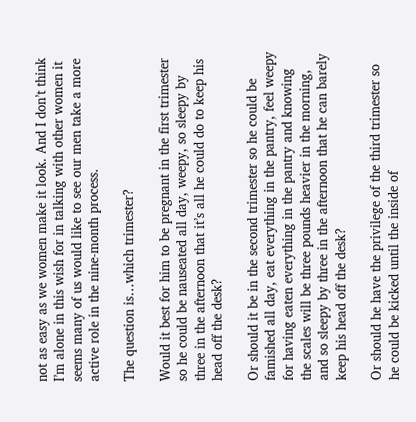not as easy as we women make it look. And I don’t think I’m alone in this wish for in talking with other women it seems many of us would like to see our men take a more active role in the nine-month process.

The question is…which trimester?

Would it best for him to be pregnant in the first trimester so he could be nauseated all day, weepy, so sleepy by three in the afternoon that it’s all he could do to keep his head off the desk?

Or should it be in the second trimester so he could be famished all day, eat everything in the pantry, feel weepy for having eaten everything in the pantry and knowing the scales will be three pounds heavier in the morning, and so sleepy by three in the afternoon that he can barely keep his head off the desk?

Or should he have the privilege of the third trimester so he could be kicked until the inside of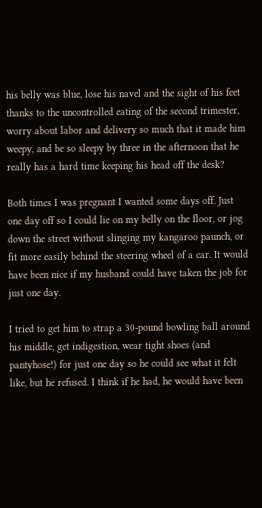his belly was blue, lose his navel and the sight of his feet thanks to the uncontrolled eating of the second trimester, worry about labor and delivery so much that it made him weepy, and be so sleepy by three in the afternoon that he really has a hard time keeping his head off the desk?

Both times I was pregnant I wanted some days off. Just one day off so I could lie on my belly on the floor, or jog down the street without slinging my kangaroo paunch, or fit more easily behind the steering wheel of a car. It would have been nice if my husband could have taken the job for just one day.

I tried to get him to strap a 30-pound bowling ball around his middle, get indigestion, wear tight shoes (and pantyhose!) for just one day so he could see what it felt like, but he refused. I think if he had, he would have been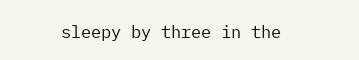sleepy by three in the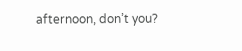afternoon, don’t you?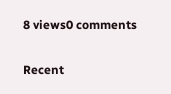8 views0 comments

Recent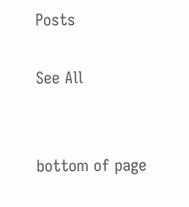Posts

See All


bottom of page